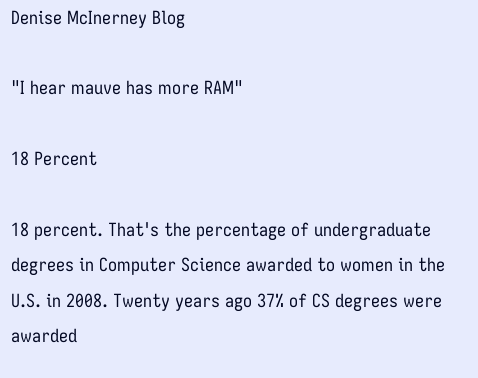Denise McInerney Blog

"I hear mauve has more RAM"

18 Percent

18 percent. That's the percentage of undergraduate degrees in Computer Science awarded to women in the U.S. in 2008. Twenty years ago 37% of CS degrees were awarded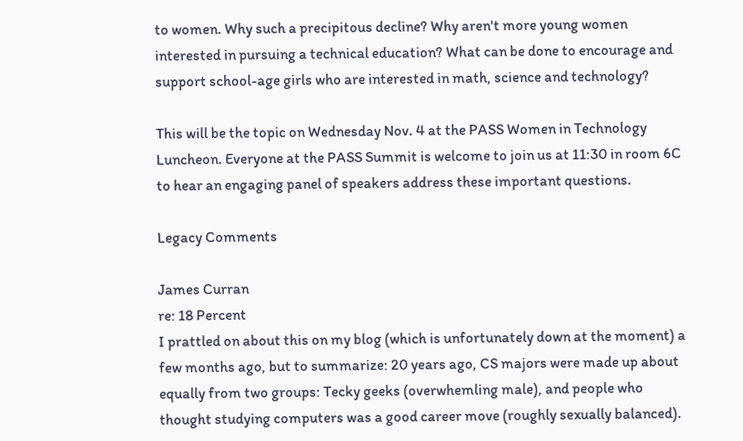to women. Why such a precipitous decline? Why aren't more young women interested in pursuing a technical education? What can be done to encourage and support school-age girls who are interested in math, science and technology?

This will be the topic on Wednesday Nov. 4 at the PASS Women in Technology Luncheon. Everyone at the PASS Summit is welcome to join us at 11:30 in room 6C to hear an engaging panel of speakers address these important questions.

Legacy Comments

James Curran
re: 18 Percent
I prattled on about this on my blog (which is unfortunately down at the moment) a few months ago, but to summarize: 20 years ago, CS majors were made up about equally from two groups: Tecky geeks (overwhemling male), and people who thought studying computers was a good career move (roughly sexually balanced).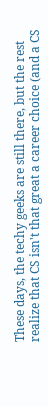These days, the techy geeks are still there, but the rest realize that CS isn't that great a career choice (and a CS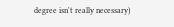degree isn't really necessary)